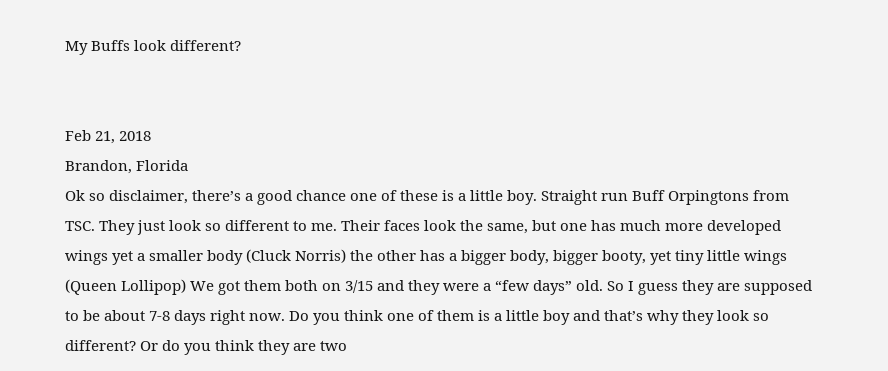My Buffs look different?


Feb 21, 2018
Brandon, Florida
Ok so disclaimer, there’s a good chance one of these is a little boy. Straight run Buff Orpingtons from TSC. They just look so different to me. Their faces look the same, but one has much more developed wings yet a smaller body (Cluck Norris) the other has a bigger body, bigger booty, yet tiny little wings (Queen Lollipop) We got them both on 3/15 and they were a “few days” old. So I guess they are supposed to be about 7-8 days right now. Do you think one of them is a little boy and that’s why they look so different? Or do you think they are two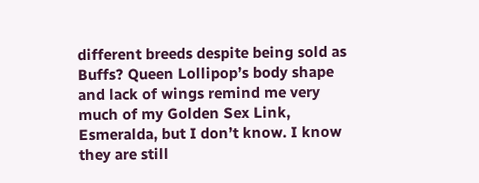different breeds despite being sold as Buffs? Queen Lollipop’s body shape and lack of wings remind me very much of my Golden Sex Link, Esmeralda, but I don’t know. I know they are still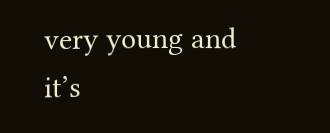very young and it’s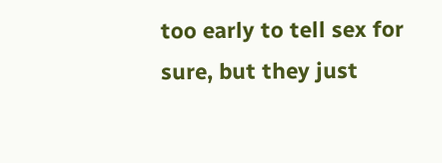too early to tell sex for sure, but they just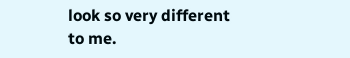look so very different to me.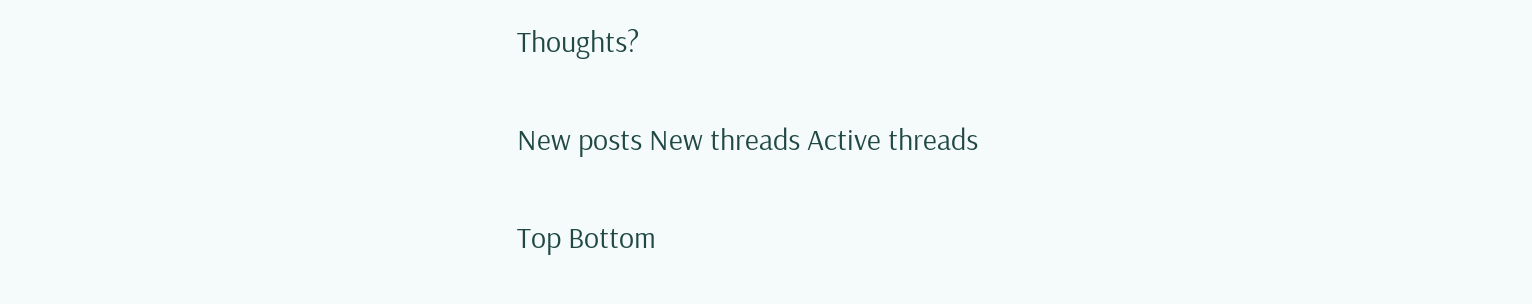Thoughts?

New posts New threads Active threads

Top Bottom